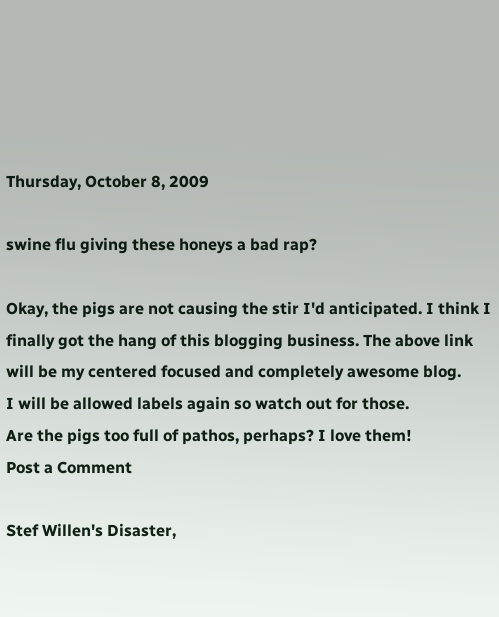Thursday, October 8, 2009

swine flu giving these honeys a bad rap?

Okay, the pigs are not causing the stir I'd anticipated. I think I finally got the hang of this blogging business. The above link will be my centered focused and completely awesome blog.
I will be allowed labels again so watch out for those.
Are the pigs too full of pathos, perhaps? I love them!
Post a Comment

Stef Willen's Disaster,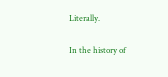Literally.

In the history of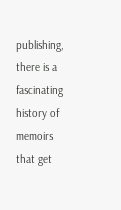publishing, there is a fascinating history of memoirs that get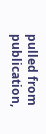pulled from publication,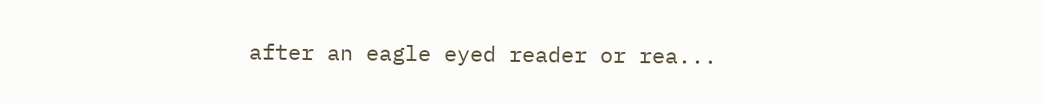after an eagle eyed reader or rea...